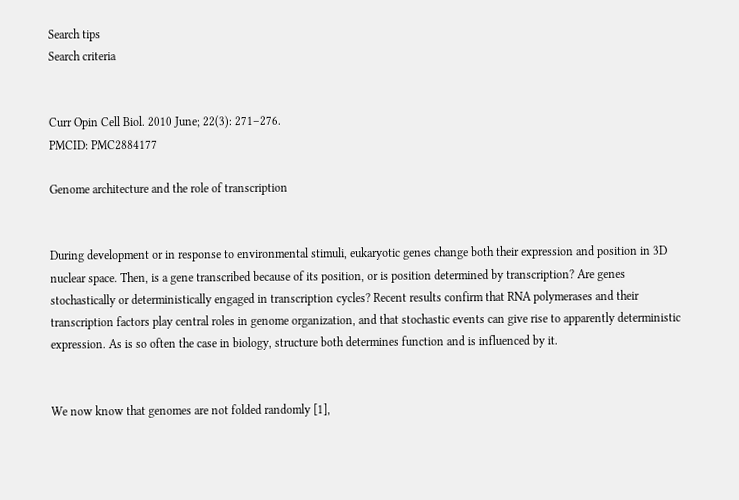Search tips
Search criteria


Curr Opin Cell Biol. 2010 June; 22(3): 271–276.
PMCID: PMC2884177

Genome architecture and the role of transcription


During development or in response to environmental stimuli, eukaryotic genes change both their expression and position in 3D nuclear space. Then, is a gene transcribed because of its position, or is position determined by transcription? Are genes stochastically or deterministically engaged in transcription cycles? Recent results confirm that RNA polymerases and their transcription factors play central roles in genome organization, and that stochastic events can give rise to apparently deterministic expression. As is so often the case in biology, structure both determines function and is influenced by it.


We now know that genomes are not folded randomly [1],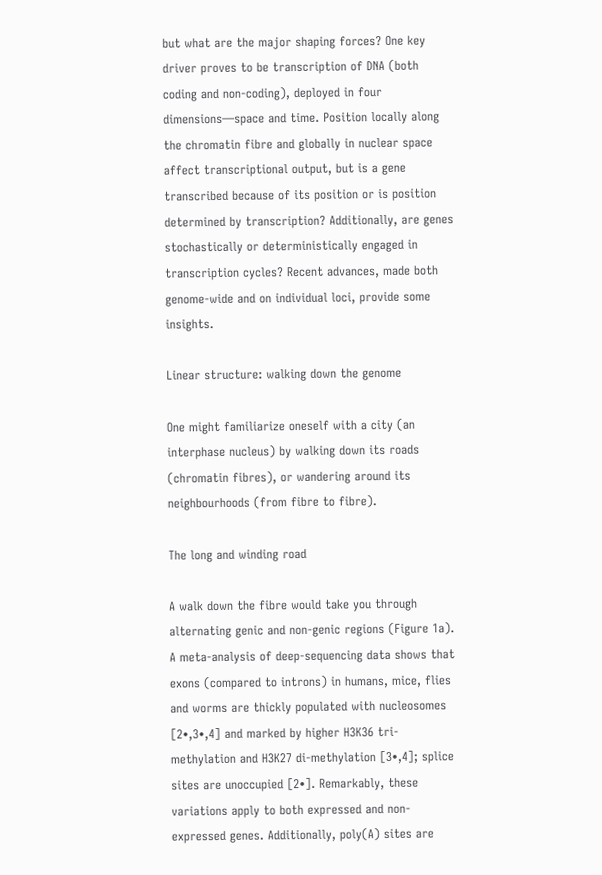but what are the major shaping forces? One key driver proves to be transcription of DNA (both coding and non-coding), deployed in four dimensions—space and time. Position locally along the chromatin fibre and globally in nuclear space affect transcriptional output, but is a gene transcribed because of its position or is position determined by transcription? Additionally, are genes stochastically or deterministically engaged in transcription cycles? Recent advances, made both genome-wide and on individual loci, provide some insights.

Linear structure: walking down the genome

One might familiarize oneself with a city (an interphase nucleus) by walking down its roads (chromatin fibres), or wandering around its neighbourhoods (from fibre to fibre).

The long and winding road

A walk down the fibre would take you through alternating genic and non-genic regions (Figure 1a). A meta-analysis of deep-sequencing data shows that exons (compared to introns) in humans, mice, flies and worms are thickly populated with nucleosomes [2•,3•,4] and marked by higher H3K36 tri-methylation and H3K27 di-methylation [3•,4]; splice sites are unoccupied [2•]. Remarkably, these variations apply to both expressed and non-expressed genes. Additionally, poly(A) sites are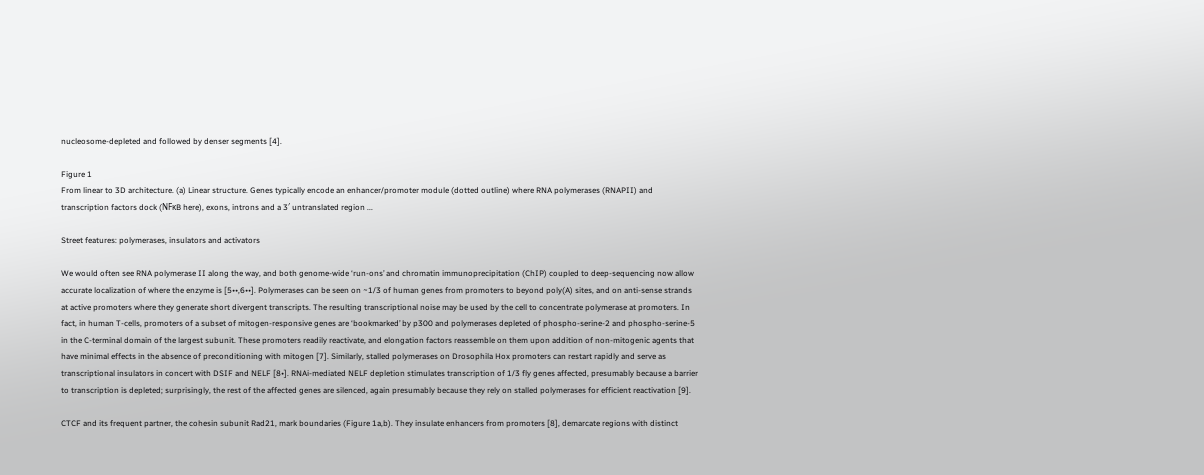nucleosome-depleted and followed by denser segments [4].

Figure 1
From linear to 3D architecture. (a) Linear structure. Genes typically encode an enhancer/promoter module (dotted outline) where RNA polymerases (RNAPII) and transcription factors dock (NFκB here), exons, introns and a 3′ untranslated region ...

Street features: polymerases, insulators and activators

We would often see RNA polymerase II along the way, and both genome-wide ‘run-ons’ and chromatin immunoprecipitation (ChIP) coupled to deep-sequencing now allow accurate localization of where the enzyme is [5••,6••]. Polymerases can be seen on ~1/3 of human genes from promoters to beyond poly(A) sites, and on anti-sense strands at active promoters where they generate short divergent transcripts. The resulting transcriptional noise may be used by the cell to concentrate polymerase at promoters. In fact, in human T-cells, promoters of a subset of mitogen-responsive genes are ‘bookmarked’ by p300 and polymerases depleted of phospho-serine-2 and phospho-serine-5 in the C-terminal domain of the largest subunit. These promoters readily reactivate, and elongation factors reassemble on them upon addition of non-mitogenic agents that have minimal effects in the absence of preconditioning with mitogen [7]. Similarly, stalled polymerases on Drosophila Hox promoters can restart rapidly and serve as transcriptional insulators in concert with DSIF and NELF [8•]. RNAi-mediated NELF depletion stimulates transcription of 1/3 fly genes affected, presumably because a barrier to transcription is depleted; surprisingly, the rest of the affected genes are silenced, again presumably because they rely on stalled polymerases for efficient reactivation [9].

CTCF and its frequent partner, the cohesin subunit Rad21, mark boundaries (Figure 1a,b). They insulate enhancers from promoters [8], demarcate regions with distinct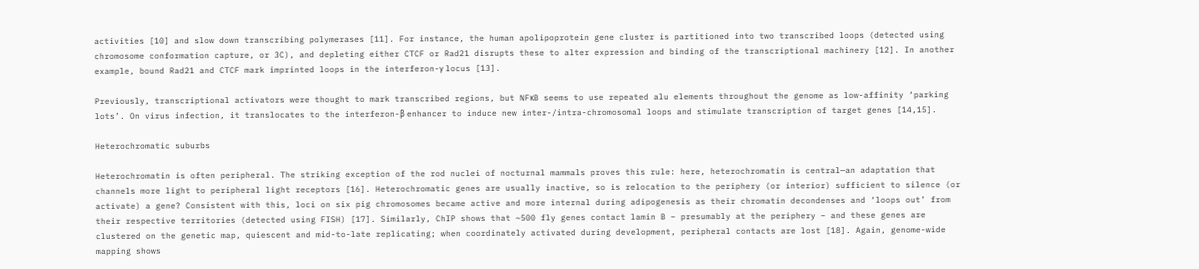activities [10] and slow down transcribing polymerases [11]. For instance, the human apolipoprotein gene cluster is partitioned into two transcribed loops (detected using chromosome conformation capture, or 3C), and depleting either CTCF or Rad21 disrupts these to alter expression and binding of the transcriptional machinery [12]. In another example, bound Rad21 and CTCF mark imprinted loops in the interferon-γ locus [13].

Previously, transcriptional activators were thought to mark transcribed regions, but NFκB seems to use repeated alu elements throughout the genome as low-affinity ‘parking lots’. On virus infection, it translocates to the interferon-β enhancer to induce new inter-/intra-chromosomal loops and stimulate transcription of target genes [14,15].

Heterochromatic suburbs

Heterochromatin is often peripheral. The striking exception of the rod nuclei of nocturnal mammals proves this rule: here, heterochromatin is central—an adaptation that channels more light to peripheral light receptors [16]. Heterochromatic genes are usually inactive, so is relocation to the periphery (or interior) sufficient to silence (or activate) a gene? Consistent with this, loci on six pig chromosomes became active and more internal during adipogenesis as their chromatin decondenses and ‘loops out’ from their respective territories (detected using FISH) [17]. Similarly, ChIP shows that ~500 fly genes contact lamin B – presumably at the periphery – and these genes are clustered on the genetic map, quiescent and mid-to-late replicating; when coordinately activated during development, peripheral contacts are lost [18]. Again, genome-wide mapping shows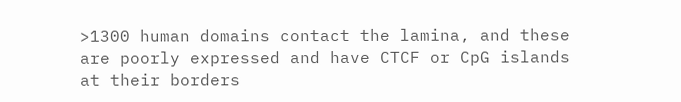>1300 human domains contact the lamina, and these are poorly expressed and have CTCF or CpG islands at their borders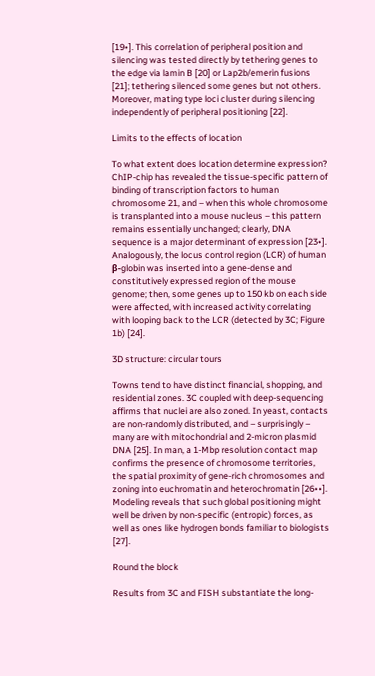[19•]. This correlation of peripheral position and silencing was tested directly by tethering genes to the edge via lamin B [20] or Lap2b/emerin fusions [21]; tethering silenced some genes but not others. Moreover, mating type loci cluster during silencing independently of peripheral positioning [22].

Limits to the effects of location

To what extent does location determine expression? ChIP-chip has revealed the tissue-specific pattern of binding of transcription factors to human chromosome 21, and – when this whole chromosome is transplanted into a mouse nucleus – this pattern remains essentially unchanged; clearly, DNA sequence is a major determinant of expression [23•]. Analogously, the locus control region (LCR) of human β-globin was inserted into a gene-dense and constitutively expressed region of the mouse genome; then, some genes up to 150 kb on each side were affected, with increased activity correlating with looping back to the LCR (detected by 3C; Figure 1b) [24].

3D structure: circular tours

Towns tend to have distinct financial, shopping, and residential zones. 3C coupled with deep-sequencing affirms that nuclei are also zoned. In yeast, contacts are non-randomly distributed, and – surprisingly – many are with mitochondrial and 2-micron plasmid DNA [25]. In man, a 1-Mbp resolution contact map confirms the presence of chromosome territories, the spatial proximity of gene-rich chromosomes and zoning into euchromatin and heterochromatin [26••]. Modeling reveals that such global positioning might well be driven by non-specific (entropic) forces, as well as ones like hydrogen bonds familiar to biologists [27].

Round the block

Results from 3C and FISH substantiate the long-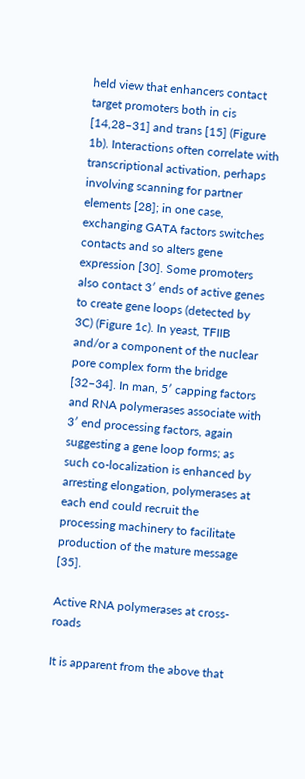held view that enhancers contact target promoters both in cis [14,28–31] and trans [15] (Figure 1b). Interactions often correlate with transcriptional activation, perhaps involving scanning for partner elements [28]; in one case, exchanging GATA factors switches contacts and so alters gene expression [30]. Some promoters also contact 3′ ends of active genes to create gene loops (detected by 3C) (Figure 1c). In yeast, TFIIB and/or a component of the nuclear pore complex form the bridge [32–34]. In man, 5′ capping factors and RNA polymerases associate with 3′ end processing factors, again suggesting a gene loop forms; as such co-localization is enhanced by arresting elongation, polymerases at each end could recruit the processing machinery to facilitate production of the mature message [35].

Active RNA polymerases at cross-roads

It is apparent from the above that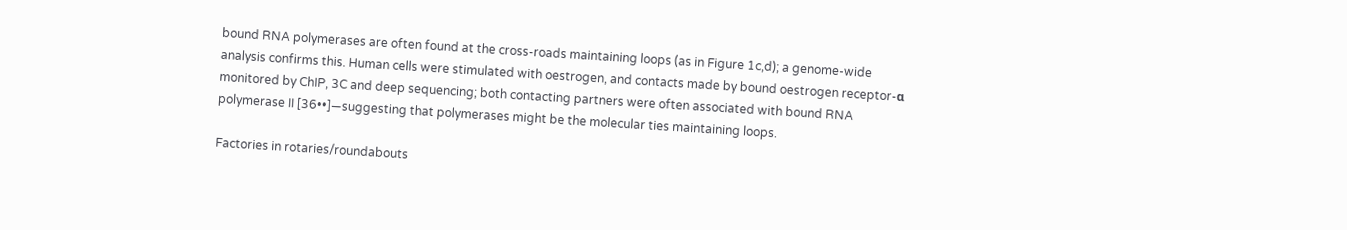bound RNA polymerases are often found at the cross-roads maintaining loops (as in Figure 1c,d); a genome-wide analysis confirms this. Human cells were stimulated with oestrogen, and contacts made by bound oestrogen receptor-α monitored by ChIP, 3C and deep sequencing; both contacting partners were often associated with bound RNA polymerase II [36••]—suggesting that polymerases might be the molecular ties maintaining loops.

Factories in rotaries/roundabouts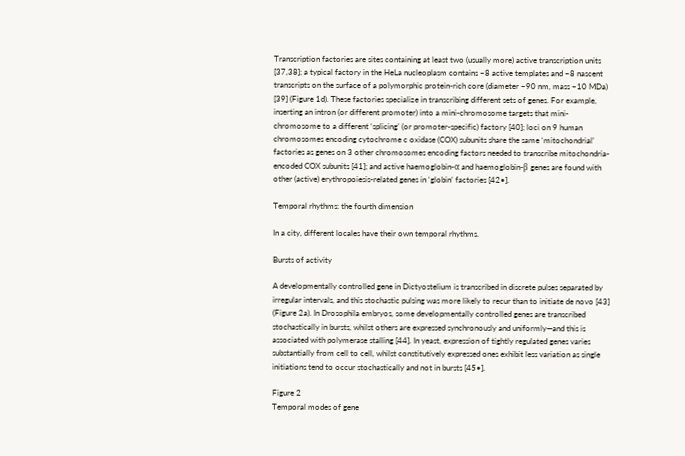Transcription factories are sites containing at least two (usually more) active transcription units [37,38]; a typical factory in the HeLa nucleoplasm contains ~8 active templates and ~8 nascent transcripts on the surface of a polymorphic protein-rich core (diameter ~90 nm, mass ~10 MDa) [39] (Figure 1d). These factories specialize in transcribing different sets of genes. For example, inserting an intron (or different promoter) into a mini-chromosome targets that mini-chromosome to a different ‘splicing’ (or promoter-specific) factory [40]; loci on 9 human chromosomes encoding cytochrome c oxidase (COX) subunits share the same ‘mitochondrial’ factories as genes on 3 other chromosomes encoding factors needed to transcribe mitochondria-encoded COX subunits [41]; and active haemoglobin-α and haemoglobin-β genes are found with other (active) erythropoiesis-related genes in ‘globin’ factories [42•].

Temporal rhythms: the fourth dimension

In a city, different locales have their own temporal rhythms.

Bursts of activity

A developmentally controlled gene in Dictyostelium is transcribed in discrete pulses separated by irregular intervals, and this stochastic pulsing was more likely to recur than to initiate de novo [43] (Figure 2a). In Drosophila embryos, some developmentally controlled genes are transcribed stochastically in bursts, whilst others are expressed synchronously and uniformly—and this is associated with polymerase stalling [44]. In yeast, expression of tightly regulated genes varies substantially from cell to cell, whilst constitutively expressed ones exhibit less variation as single initiations tend to occur stochastically and not in bursts [45•].

Figure 2
Temporal modes of gene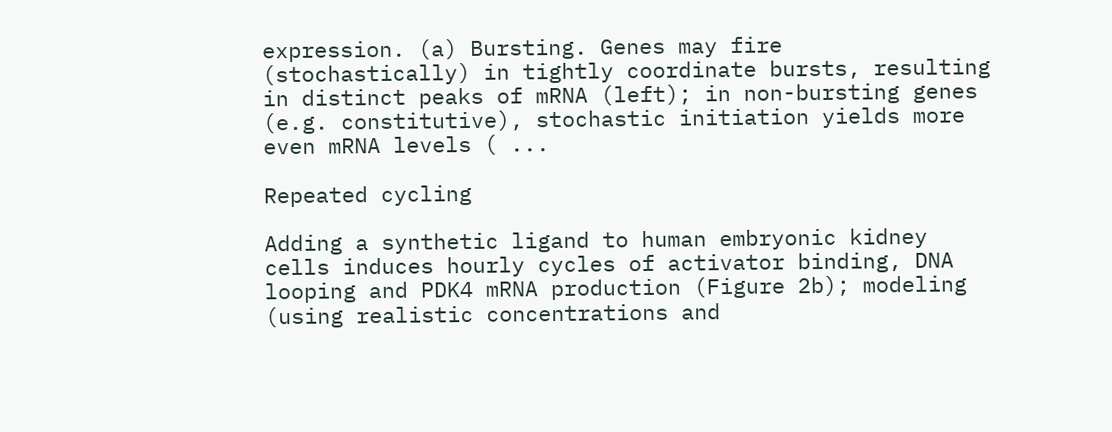expression. (a) Bursting. Genes may fire (stochastically) in tightly coordinate bursts, resulting in distinct peaks of mRNA (left); in non-bursting genes (e.g. constitutive), stochastic initiation yields more even mRNA levels ( ...

Repeated cycling

Adding a synthetic ligand to human embryonic kidney cells induces hourly cycles of activator binding, DNA looping and PDK4 mRNA production (Figure 2b); modeling (using realistic concentrations and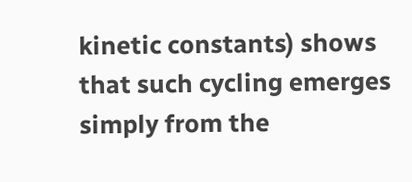kinetic constants) shows that such cycling emerges simply from the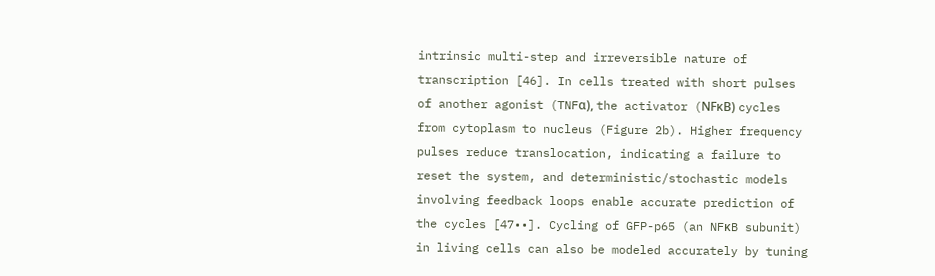intrinsic multi-step and irreversible nature of transcription [46]. In cells treated with short pulses of another agonist (TNFα), the activator (NFκB) cycles from cytoplasm to nucleus (Figure 2b). Higher frequency pulses reduce translocation, indicating a failure to reset the system, and deterministic/stochastic models involving feedback loops enable accurate prediction of the cycles [47••]. Cycling of GFP-p65 (an NFκB subunit) in living cells can also be modeled accurately by tuning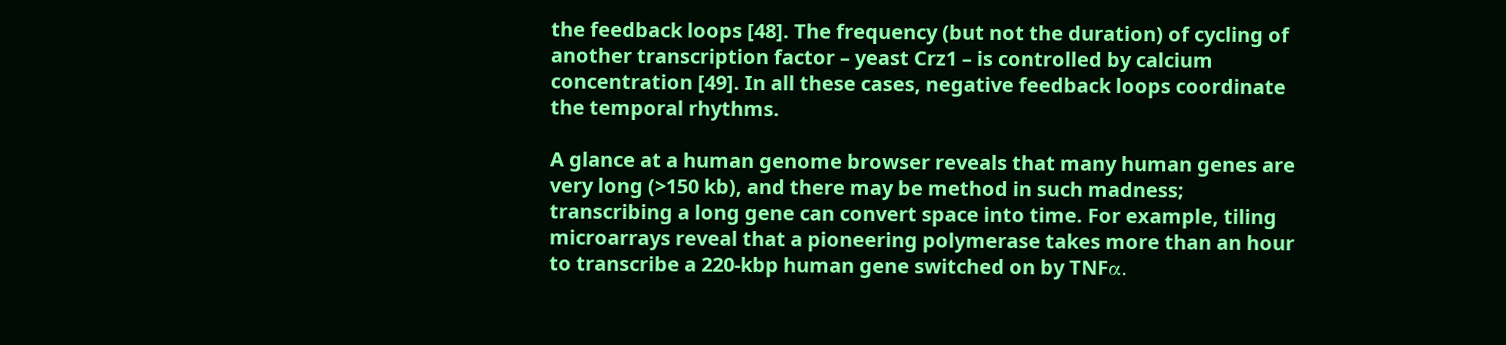the feedback loops [48]. The frequency (but not the duration) of cycling of another transcription factor – yeast Crz1 – is controlled by calcium concentration [49]. In all these cases, negative feedback loops coordinate the temporal rhythms.

A glance at a human genome browser reveals that many human genes are very long (>150 kb), and there may be method in such madness; transcribing a long gene can convert space into time. For example, tiling microarrays reveal that a pioneering polymerase takes more than an hour to transcribe a 220-kbp human gene switched on by TNFα.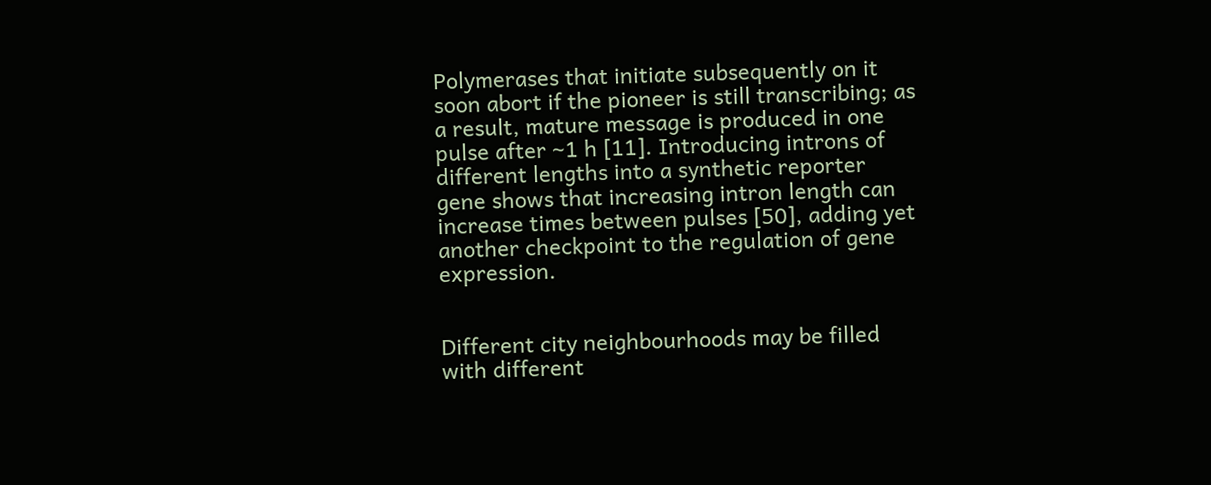Polymerases that initiate subsequently on it soon abort if the pioneer is still transcribing; as a result, mature message is produced in one pulse after ~1 h [11]. Introducing introns of different lengths into a synthetic reporter gene shows that increasing intron length can increase times between pulses [50], adding yet another checkpoint to the regulation of gene expression.


Different city neighbourhoods may be filled with different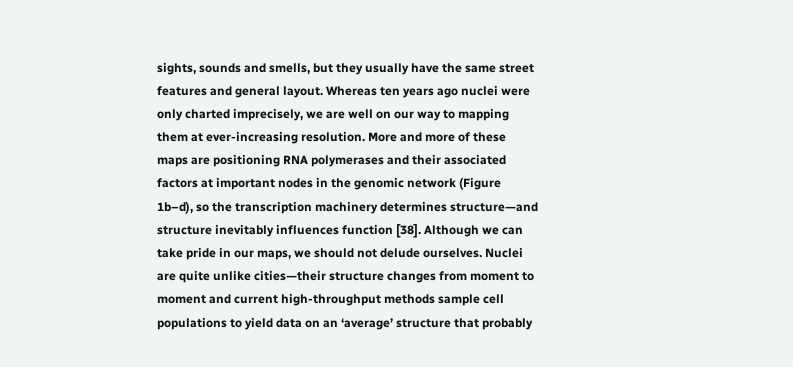sights, sounds and smells, but they usually have the same street features and general layout. Whereas ten years ago nuclei were only charted imprecisely, we are well on our way to mapping them at ever-increasing resolution. More and more of these maps are positioning RNA polymerases and their associated factors at important nodes in the genomic network (Figure 1b–d), so the transcription machinery determines structure—and structure inevitably influences function [38]. Although we can take pride in our maps, we should not delude ourselves. Nuclei are quite unlike cities—their structure changes from moment to moment and current high-throughput methods sample cell populations to yield data on an ‘average’ structure that probably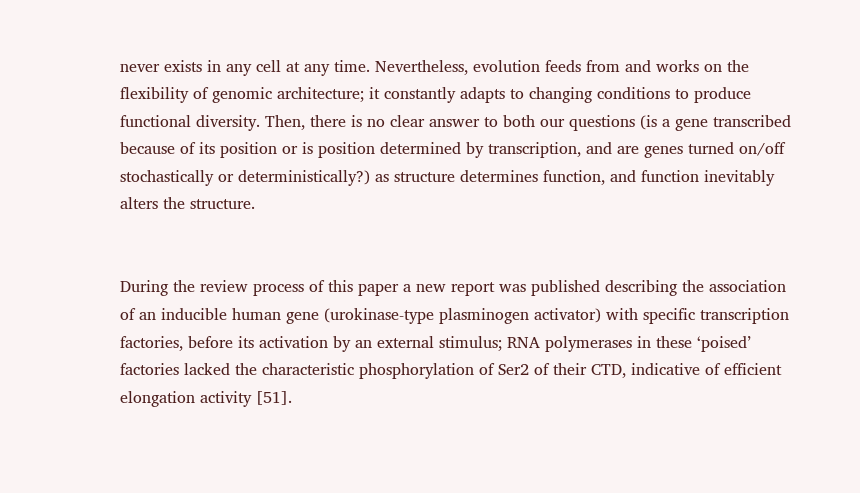never exists in any cell at any time. Nevertheless, evolution feeds from and works on the flexibility of genomic architecture; it constantly adapts to changing conditions to produce functional diversity. Then, there is no clear answer to both our questions (is a gene transcribed because of its position or is position determined by transcription, and are genes turned on/off stochastically or deterministically?) as structure determines function, and function inevitably alters the structure.


During the review process of this paper a new report was published describing the association of an inducible human gene (urokinase-type plasminogen activator) with specific transcription factories, before its activation by an external stimulus; RNA polymerases in these ‘poised’ factories lacked the characteristic phosphorylation of Ser2 of their CTD, indicative of efficient elongation activity [51].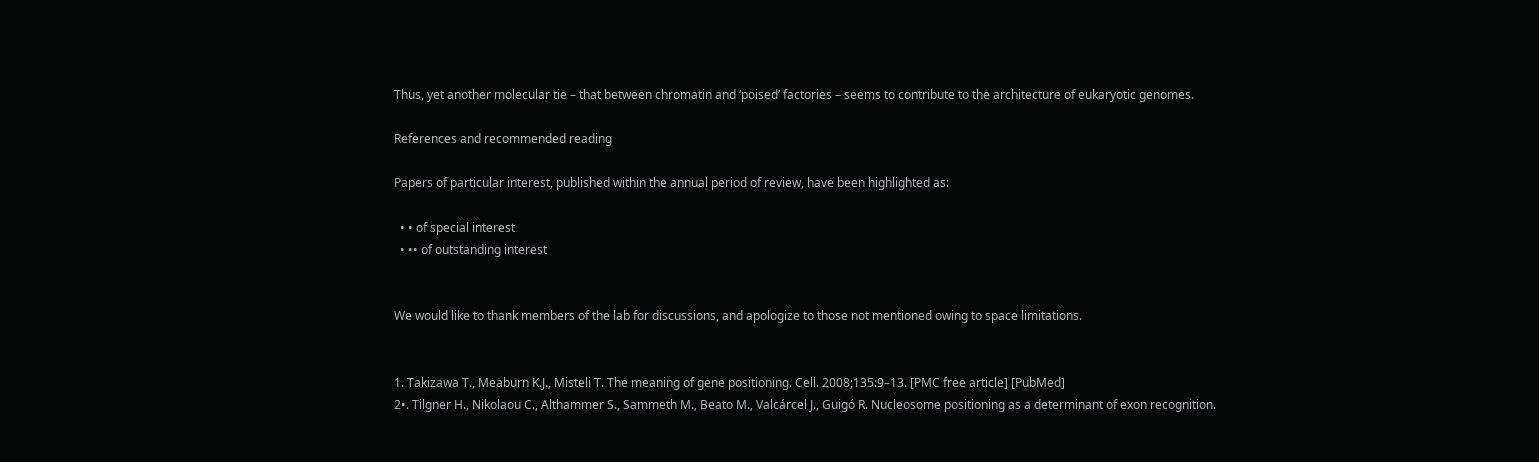Thus, yet another molecular tie – that between chromatin and ‘poised’ factories – seems to contribute to the architecture of eukaryotic genomes.

References and recommended reading

Papers of particular interest, published within the annual period of review, have been highlighted as:

  • • of special interest
  • •• of outstanding interest


We would like to thank members of the lab for discussions, and apologize to those not mentioned owing to space limitations.


1. Takizawa T., Meaburn K.J., Misteli T. The meaning of gene positioning. Cell. 2008;135:9–13. [PMC free article] [PubMed]
2•. Tilgner H., Nikolaou C., Althammer S., Sammeth M., Beato M., Valcárcel J., Guigó R. Nucleosome positioning as a determinant of exon recognition.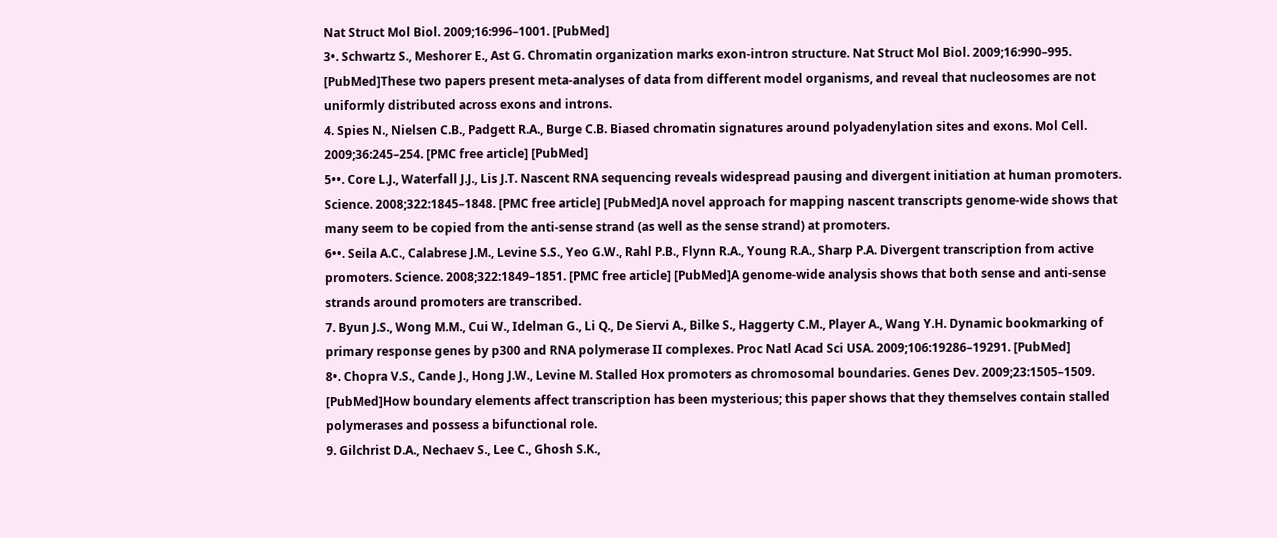Nat Struct Mol Biol. 2009;16:996–1001. [PubMed]
3•. Schwartz S., Meshorer E., Ast G. Chromatin organization marks exon-intron structure. Nat Struct Mol Biol. 2009;16:990–995. [PubMed]These two papers present meta-analyses of data from different model organisms, and reveal that nucleosomes are not uniformly distributed across exons and introns.
4. Spies N., Nielsen C.B., Padgett R.A., Burge C.B. Biased chromatin signatures around polyadenylation sites and exons. Mol Cell. 2009;36:245–254. [PMC free article] [PubMed]
5••. Core L.J., Waterfall J.J., Lis J.T. Nascent RNA sequencing reveals widespread pausing and divergent initiation at human promoters. Science. 2008;322:1845–1848. [PMC free article] [PubMed]A novel approach for mapping nascent transcripts genome-wide shows that many seem to be copied from the anti-sense strand (as well as the sense strand) at promoters.
6••. Seila A.C., Calabrese J.M., Levine S.S., Yeo G.W., Rahl P.B., Flynn R.A., Young R.A., Sharp P.A. Divergent transcription from active promoters. Science. 2008;322:1849–1851. [PMC free article] [PubMed]A genome-wide analysis shows that both sense and anti-sense strands around promoters are transcribed.
7. Byun J.S., Wong M.M., Cui W., Idelman G., Li Q., De Siervi A., Bilke S., Haggerty C.M., Player A., Wang Y.H. Dynamic bookmarking of primary response genes by p300 and RNA polymerase II complexes. Proc Natl Acad Sci USA. 2009;106:19286–19291. [PubMed]
8•. Chopra V.S., Cande J., Hong J.W., Levine M. Stalled Hox promoters as chromosomal boundaries. Genes Dev. 2009;23:1505–1509. [PubMed]How boundary elements affect transcription has been mysterious; this paper shows that they themselves contain stalled polymerases and possess a bifunctional role.
9. Gilchrist D.A., Nechaev S., Lee C., Ghosh S.K.,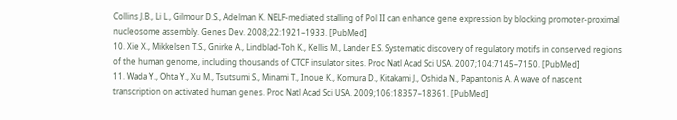Collins J.B., Li L., Gilmour D.S., Adelman K. NELF-mediated stalling of Pol II can enhance gene expression by blocking promoter-proximal nucleosome assembly. Genes Dev. 2008;22:1921–1933. [PubMed]
10. Xie X., Mikkelsen T.S., Gnirke A., Lindblad-Toh K., Kellis M., Lander E.S. Systematic discovery of regulatory motifs in conserved regions of the human genome, including thousands of CTCF insulator sites. Proc Natl Acad Sci USA. 2007;104:7145–7150. [PubMed]
11. Wada Y., Ohta Y., Xu M., Tsutsumi S., Minami T., Inoue K., Komura D., Kitakami J., Oshida N., Papantonis A. A wave of nascent transcription on activated human genes. Proc Natl Acad Sci USA. 2009;106:18357–18361. [PubMed]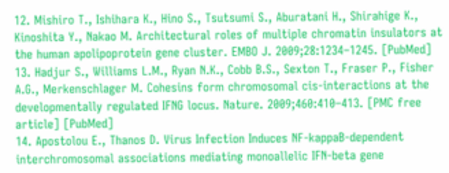12. Mishiro T., Ishihara K., Hino S., Tsutsumi S., Aburatani H., Shirahige K., Kinoshita Y., Nakao M. Architectural roles of multiple chromatin insulators at the human apolipoprotein gene cluster. EMBO J. 2009;28:1234–1245. [PubMed]
13. Hadjur S., Williams L.M., Ryan N.K., Cobb B.S., Sexton T., Fraser P., Fisher A.G., Merkenschlager M. Cohesins form chromosomal cis-interactions at the developmentally regulated IFNG locus. Nature. 2009;460:410–413. [PMC free article] [PubMed]
14. Apostolou E., Thanos D. Virus Infection Induces NF-kappaB-dependent interchromosomal associations mediating monoallelic IFN-beta gene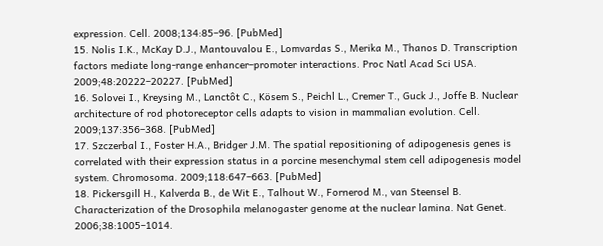expression. Cell. 2008;134:85–96. [PubMed]
15. Nolis I.K., McKay D.J., Mantouvalou E., Lomvardas S., Merika M., Thanos D. Transcription factors mediate long-range enhancer–promoter interactions. Proc Natl Acad Sci USA. 2009;48:20222–20227. [PubMed]
16. Solovei I., Kreysing M., Lanctôt C., Kösem S., Peichl L., Cremer T., Guck J., Joffe B. Nuclear architecture of rod photoreceptor cells adapts to vision in mammalian evolution. Cell. 2009;137:356–368. [PubMed]
17. Szczerbal I., Foster H.A., Bridger J.M. The spatial repositioning of adipogenesis genes is correlated with their expression status in a porcine mesenchymal stem cell adipogenesis model system. Chromosoma. 2009;118:647–663. [PubMed]
18. Pickersgill H., Kalverda B., de Wit E., Talhout W., Fornerod M., van Steensel B. Characterization of the Drosophila melanogaster genome at the nuclear lamina. Nat Genet. 2006;38:1005–1014.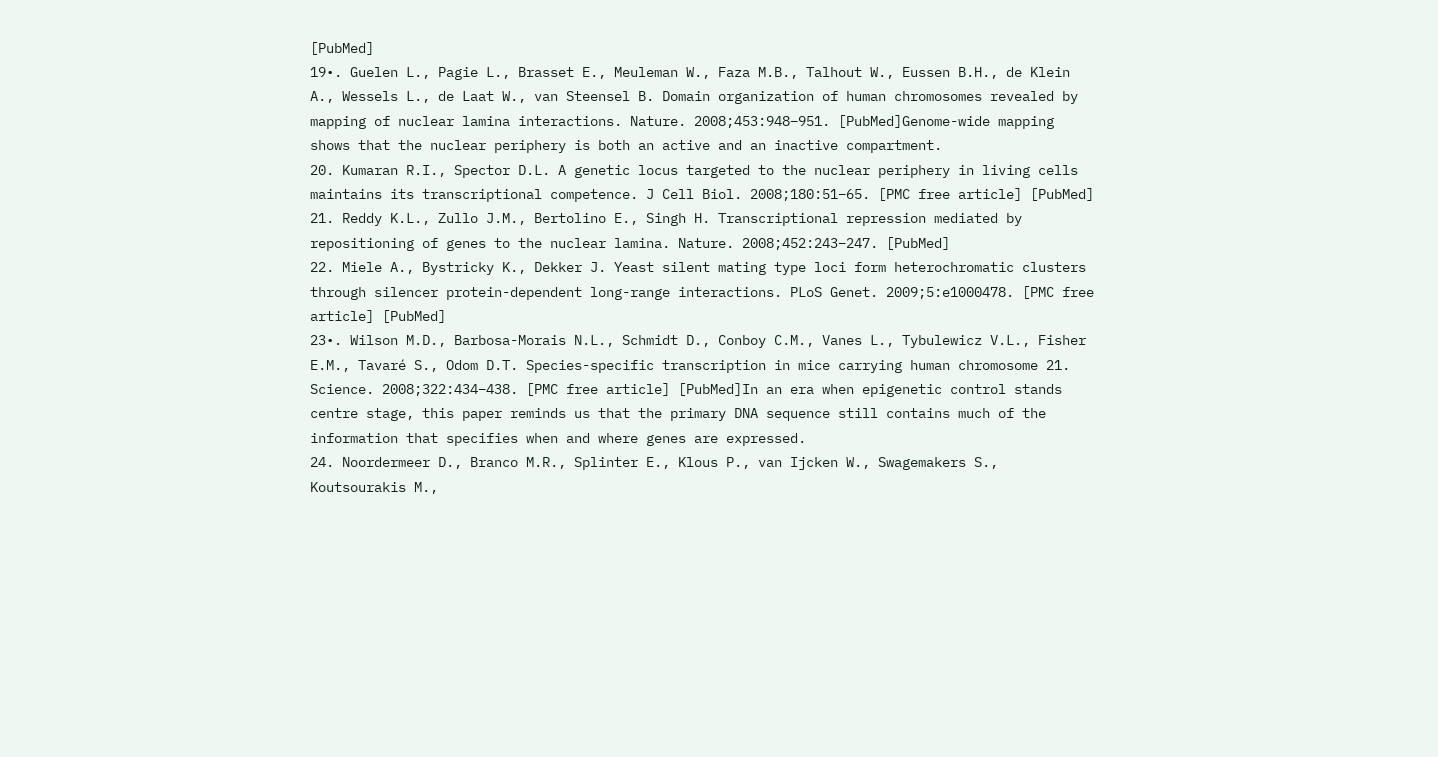[PubMed]
19•. Guelen L., Pagie L., Brasset E., Meuleman W., Faza M.B., Talhout W., Eussen B.H., de Klein A., Wessels L., de Laat W., van Steensel B. Domain organization of human chromosomes revealed by mapping of nuclear lamina interactions. Nature. 2008;453:948–951. [PubMed]Genome-wide mapping shows that the nuclear periphery is both an active and an inactive compartment.
20. Kumaran R.I., Spector D.L. A genetic locus targeted to the nuclear periphery in living cells maintains its transcriptional competence. J Cell Biol. 2008;180:51–65. [PMC free article] [PubMed]
21. Reddy K.L., Zullo J.M., Bertolino E., Singh H. Transcriptional repression mediated by repositioning of genes to the nuclear lamina. Nature. 2008;452:243–247. [PubMed]
22. Miele A., Bystricky K., Dekker J. Yeast silent mating type loci form heterochromatic clusters through silencer protein-dependent long-range interactions. PLoS Genet. 2009;5:e1000478. [PMC free article] [PubMed]
23•. Wilson M.D., Barbosa-Morais N.L., Schmidt D., Conboy C.M., Vanes L., Tybulewicz V.L., Fisher E.M., Tavaré S., Odom D.T. Species-specific transcription in mice carrying human chromosome 21. Science. 2008;322:434–438. [PMC free article] [PubMed]In an era when epigenetic control stands centre stage, this paper reminds us that the primary DNA sequence still contains much of the information that specifies when and where genes are expressed.
24. Noordermeer D., Branco M.R., Splinter E., Klous P., van Ijcken W., Swagemakers S., Koutsourakis M.,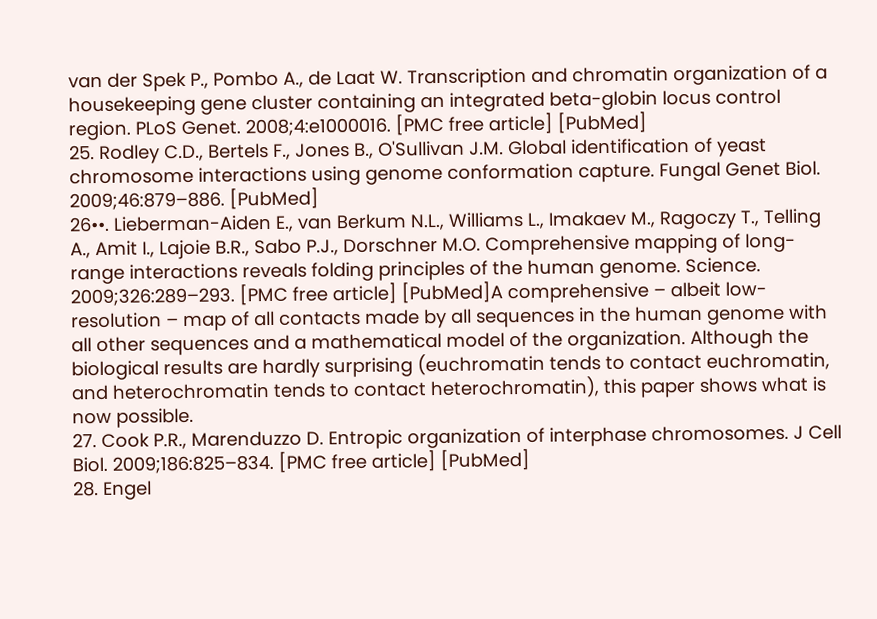van der Spek P., Pombo A., de Laat W. Transcription and chromatin organization of a housekeeping gene cluster containing an integrated beta-globin locus control region. PLoS Genet. 2008;4:e1000016. [PMC free article] [PubMed]
25. Rodley C.D., Bertels F., Jones B., O'Sullivan J.M. Global identification of yeast chromosome interactions using genome conformation capture. Fungal Genet Biol. 2009;46:879–886. [PubMed]
26••. Lieberman-Aiden E., van Berkum N.L., Williams L., Imakaev M., Ragoczy T., Telling A., Amit I., Lajoie B.R., Sabo P.J., Dorschner M.O. Comprehensive mapping of long-range interactions reveals folding principles of the human genome. Science. 2009;326:289–293. [PMC free article] [PubMed]A comprehensive – albeit low-resolution – map of all contacts made by all sequences in the human genome with all other sequences and a mathematical model of the organization. Although the biological results are hardly surprising (euchromatin tends to contact euchromatin, and heterochromatin tends to contact heterochromatin), this paper shows what is now possible.
27. Cook P.R., Marenduzzo D. Entropic organization of interphase chromosomes. J Cell Biol. 2009;186:825–834. [PMC free article] [PubMed]
28. Engel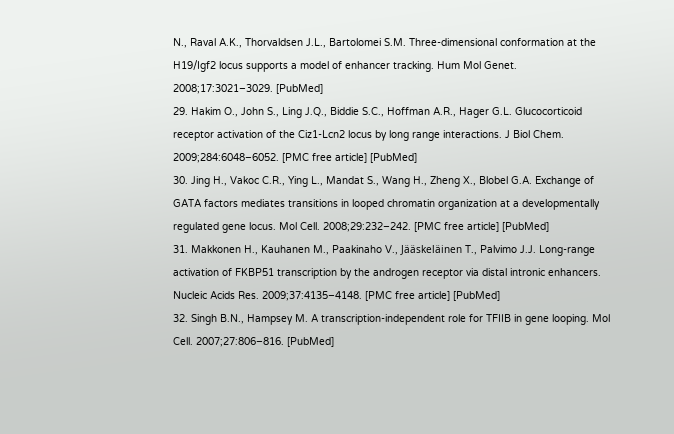N., Raval A.K., Thorvaldsen J.L., Bartolomei S.M. Three-dimensional conformation at the H19/Igf2 locus supports a model of enhancer tracking. Hum Mol Genet. 2008;17:3021–3029. [PubMed]
29. Hakim O., John S., Ling J.Q., Biddie S.C., Hoffman A.R., Hager G.L. Glucocorticoid receptor activation of the Ciz1-Lcn2 locus by long range interactions. J Biol Chem. 2009;284:6048–6052. [PMC free article] [PubMed]
30. Jing H., Vakoc C.R., Ying L., Mandat S., Wang H., Zheng X., Blobel G.A. Exchange of GATA factors mediates transitions in looped chromatin organization at a developmentally regulated gene locus. Mol Cell. 2008;29:232–242. [PMC free article] [PubMed]
31. Makkonen H., Kauhanen M., Paakinaho V., Jääskeläinen T., Palvimo J.J. Long-range activation of FKBP51 transcription by the androgen receptor via distal intronic enhancers. Nucleic Acids Res. 2009;37:4135–4148. [PMC free article] [PubMed]
32. Singh B.N., Hampsey M. A transcription-independent role for TFIIB in gene looping. Mol Cell. 2007;27:806–816. [PubMed]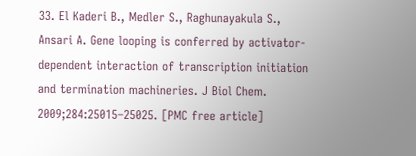33. El Kaderi B., Medler S., Raghunayakula S., Ansari A. Gene looping is conferred by activator-dependent interaction of transcription initiation and termination machineries. J Biol Chem. 2009;284:25015–25025. [PMC free article]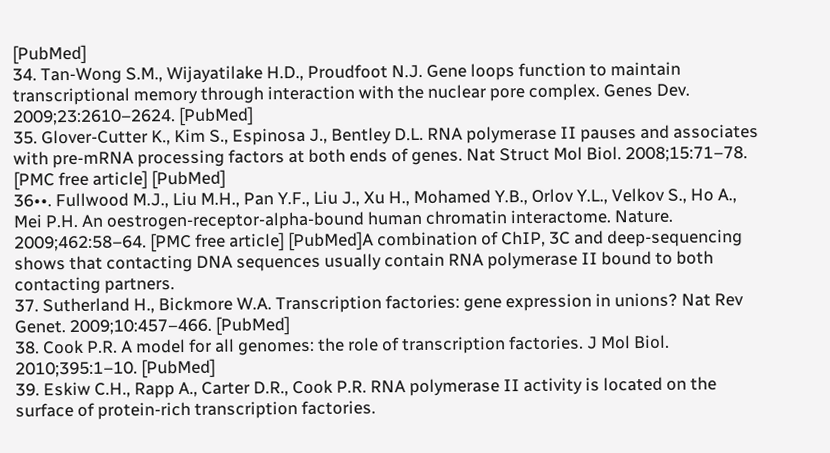[PubMed]
34. Tan-Wong S.M., Wijayatilake H.D., Proudfoot N.J. Gene loops function to maintain transcriptional memory through interaction with the nuclear pore complex. Genes Dev. 2009;23:2610–2624. [PubMed]
35. Glover-Cutter K., Kim S., Espinosa J., Bentley D.L. RNA polymerase II pauses and associates with pre-mRNA processing factors at both ends of genes. Nat Struct Mol Biol. 2008;15:71–78. [PMC free article] [PubMed]
36••. Fullwood M.J., Liu M.H., Pan Y.F., Liu J., Xu H., Mohamed Y.B., Orlov Y.L., Velkov S., Ho A., Mei P.H. An oestrogen-receptor-alpha-bound human chromatin interactome. Nature. 2009;462:58–64. [PMC free article] [PubMed]A combination of ChIP, 3C and deep-sequencing shows that contacting DNA sequences usually contain RNA polymerase II bound to both contacting partners.
37. Sutherland H., Bickmore W.A. Transcription factories: gene expression in unions? Nat Rev Genet. 2009;10:457–466. [PubMed]
38. Cook P.R. A model for all genomes: the role of transcription factories. J Mol Biol. 2010;395:1–10. [PubMed]
39. Eskiw C.H., Rapp A., Carter D.R., Cook P.R. RNA polymerase II activity is located on the surface of protein-rich transcription factories.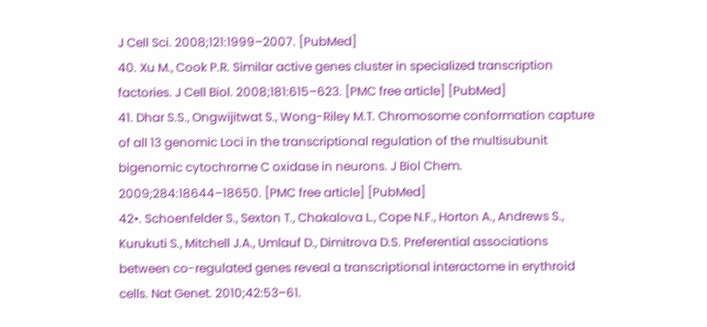J Cell Sci. 2008;121:1999–2007. [PubMed]
40. Xu M., Cook P.R. Similar active genes cluster in specialized transcription factories. J Cell Biol. 2008;181:615–623. [PMC free article] [PubMed]
41. Dhar S.S., Ongwijitwat S., Wong-Riley M.T. Chromosome conformation capture of all 13 genomic Loci in the transcriptional regulation of the multisubunit bigenomic cytochrome C oxidase in neurons. J Biol Chem. 2009;284:18644–18650. [PMC free article] [PubMed]
42•. Schoenfelder S., Sexton T., Chakalova L., Cope N.F., Horton A., Andrews S., Kurukuti S., Mitchell J.A., Umlauf D., Dimitrova D.S. Preferential associations between co-regulated genes reveal a transcriptional interactome in erythroid cells. Nat Genet. 2010;42:53–61.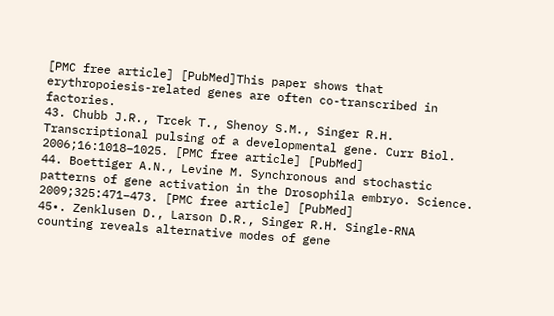[PMC free article] [PubMed]This paper shows that erythropoiesis-related genes are often co-transcribed in factories.
43. Chubb J.R., Trcek T., Shenoy S.M., Singer R.H. Transcriptional pulsing of a developmental gene. Curr Biol. 2006;16:1018–1025. [PMC free article] [PubMed]
44. Boettiger A.N., Levine M. Synchronous and stochastic patterns of gene activation in the Drosophila embryo. Science. 2009;325:471–473. [PMC free article] [PubMed]
45•. Zenklusen D., Larson D.R., Singer R.H. Single-RNA counting reveals alternative modes of gene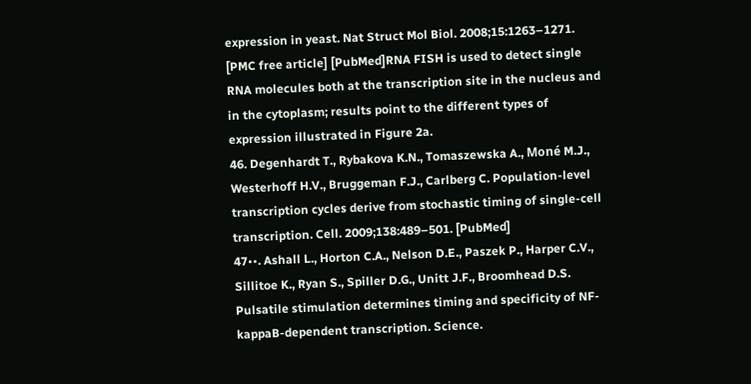expression in yeast. Nat Struct Mol Biol. 2008;15:1263–1271. [PMC free article] [PubMed]RNA FISH is used to detect single RNA molecules both at the transcription site in the nucleus and in the cytoplasm; results point to the different types of expression illustrated in Figure 2a.
46. Degenhardt T., Rybakova K.N., Tomaszewska A., Moné M.J., Westerhoff H.V., Bruggeman F.J., Carlberg C. Population-level transcription cycles derive from stochastic timing of single-cell transcription. Cell. 2009;138:489–501. [PubMed]
47••. Ashall L., Horton C.A., Nelson D.E., Paszek P., Harper C.V., Sillitoe K., Ryan S., Spiller D.G., Unitt J.F., Broomhead D.S. Pulsatile stimulation determines timing and specificity of NF-kappaB-dependent transcription. Science.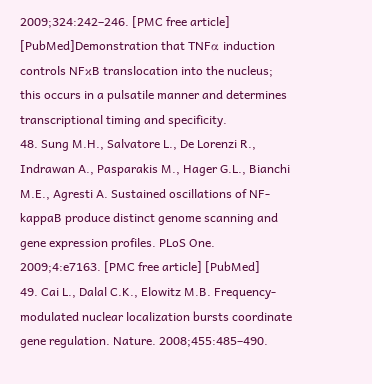2009;324:242–246. [PMC free article] [PubMed]Demonstration that TNFα induction controls NFκB translocation into the nucleus; this occurs in a pulsatile manner and determines transcriptional timing and specificity.
48. Sung M.H., Salvatore L., De Lorenzi R., Indrawan A., Pasparakis M., Hager G.L., Bianchi M.E., Agresti A. Sustained oscillations of NF-kappaB produce distinct genome scanning and gene expression profiles. PLoS One. 2009;4:e7163. [PMC free article] [PubMed]
49. Cai L., Dalal C.K., Elowitz M.B. Frequency-modulated nuclear localization bursts coordinate gene regulation. Nature. 2008;455:485–490.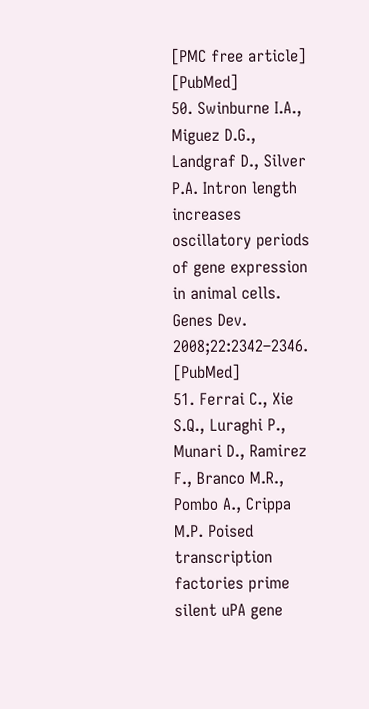[PMC free article] [PubMed]
50. Swinburne I.A., Miguez D.G., Landgraf D., Silver P.A. Intron length increases oscillatory periods of gene expression in animal cells. Genes Dev. 2008;22:2342–2346. [PubMed]
51. Ferrai C., Xie S.Q., Luraghi P., Munari D., Ramirez F., Branco M.R., Pombo A., Crippa M.P. Poised transcription factories prime silent uPA gene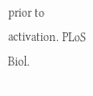prior to activation. PLoS Biol.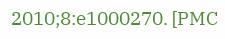2010;8:e1000270. [PMC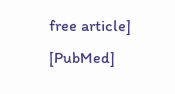free article] [PubMed]